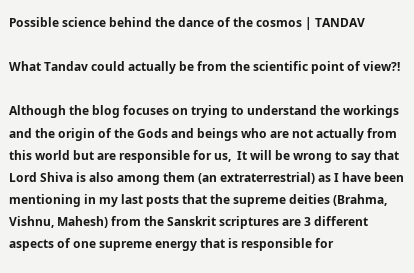Possible science behind the dance of the cosmos | TANDAV

What Tandav could actually be from the scientific point of view?!

Although the blog focuses on trying to understand the workings and the origin of the Gods and beings who are not actually from this world but are responsible for us,  It will be wrong to say that Lord Shiva is also among them (an extraterrestrial) as I have been mentioning in my last posts that the supreme deities (Brahma, Vishnu, Mahesh) from the Sanskrit scriptures are 3 different aspects of one supreme energy that is responsible for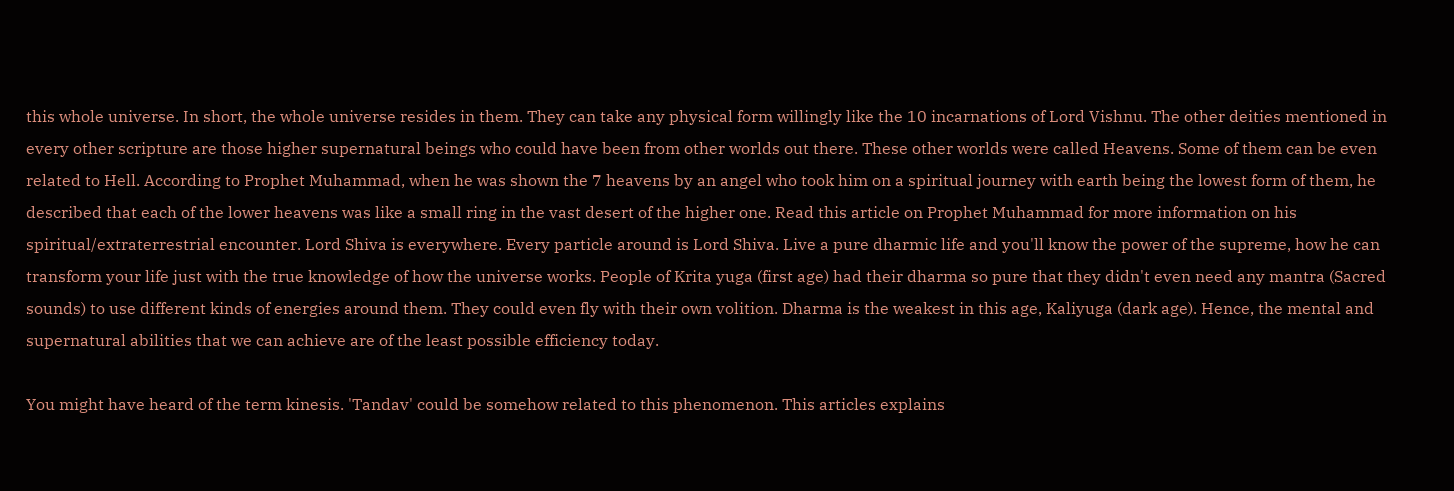this whole universe. In short, the whole universe resides in them. They can take any physical form willingly like the 10 incarnations of Lord Vishnu. The other deities mentioned in every other scripture are those higher supernatural beings who could have been from other worlds out there. These other worlds were called Heavens. Some of them can be even related to Hell. According to Prophet Muhammad, when he was shown the 7 heavens by an angel who took him on a spiritual journey with earth being the lowest form of them, he described that each of the lower heavens was like a small ring in the vast desert of the higher one. Read this article on Prophet Muhammad for more information on his spiritual/extraterrestrial encounter. Lord Shiva is everywhere. Every particle around is Lord Shiva. Live a pure dharmic life and you'll know the power of the supreme, how he can transform your life just with the true knowledge of how the universe works. People of Krita yuga (first age) had their dharma so pure that they didn't even need any mantra (Sacred sounds) to use different kinds of energies around them. They could even fly with their own volition. Dharma is the weakest in this age, Kaliyuga (dark age). Hence, the mental and supernatural abilities that we can achieve are of the least possible efficiency today.

You might have heard of the term kinesis. 'Tandav' could be somehow related to this phenomenon. This articles explains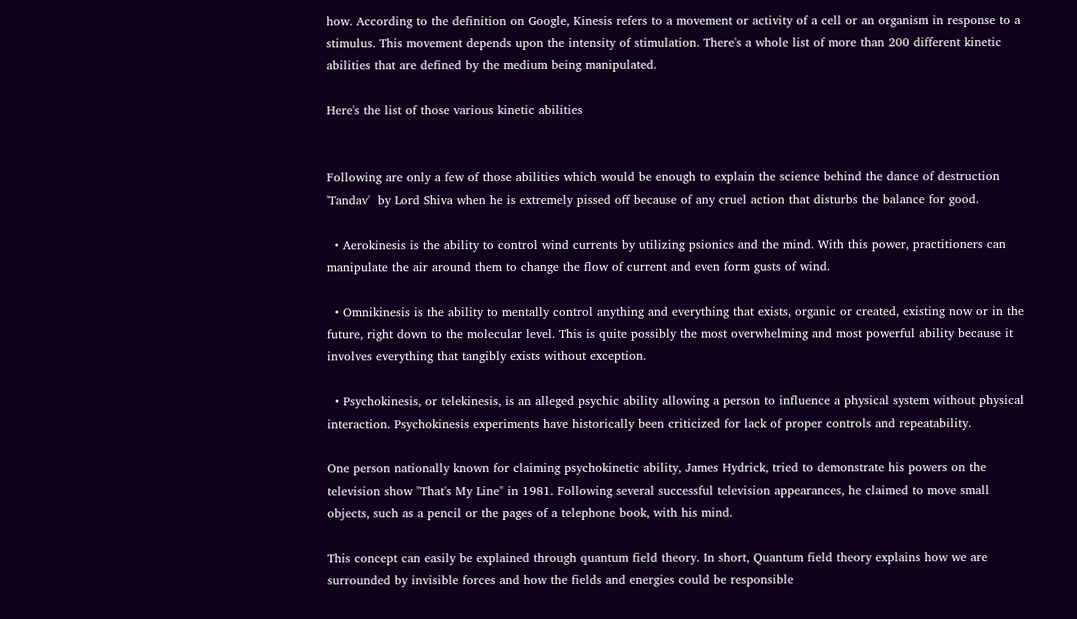how. According to the definition on Google, Kinesis refers to a movement or activity of a cell or an organism in response to a stimulus. This movement depends upon the intensity of stimulation. There's a whole list of more than 200 different kinetic abilities that are defined by the medium being manipulated.

Here's the list of those various kinetic abilities


Following are only a few of those abilities which would be enough to explain the science behind the dance of destruction 'Tandav'  by Lord Shiva when he is extremely pissed off because of any cruel action that disturbs the balance for good.

  • Aerokinesis is the ability to control wind currents by utilizing psionics and the mind. With this power, practitioners can manipulate the air around them to change the flow of current and even form gusts of wind.

  • Omnikinesis is the ability to mentally control anything and everything that exists, organic or created, existing now or in the future, right down to the molecular level. This is quite possibly the most overwhelming and most powerful ability because it involves everything that tangibly exists without exception.

  • Psychokinesis, or telekinesis, is an alleged psychic ability allowing a person to influence a physical system without physical interaction. Psychokinesis experiments have historically been criticized for lack of proper controls and repeatability.

One person nationally known for claiming psychokinetic ability, James Hydrick, tried to demonstrate his powers on the television show "That's My Line" in 1981. Following several successful television appearances, he claimed to move small objects, such as a pencil or the pages of a telephone book, with his mind.

This concept can easily be explained through quantum field theory. In short, Quantum field theory explains how we are surrounded by invisible forces and how the fields and energies could be responsible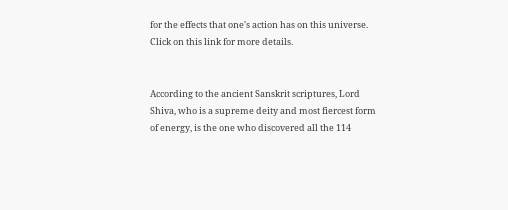for the effects that one's action has on this universe. Click on this link for more details.


According to the ancient Sanskrit scriptures, Lord Shiva, who is a supreme deity and most fiercest form of energy, is the one who discovered all the 114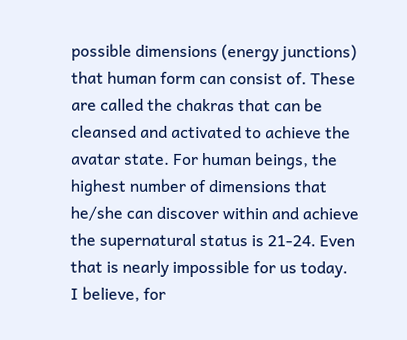possible dimensions (energy junctions) that human form can consist of. These are called the chakras that can be cleansed and activated to achieve the avatar state. For human beings, the highest number of dimensions that he/she can discover within and achieve the supernatural status is 21-24. Even that is nearly impossible for us today.  I believe, for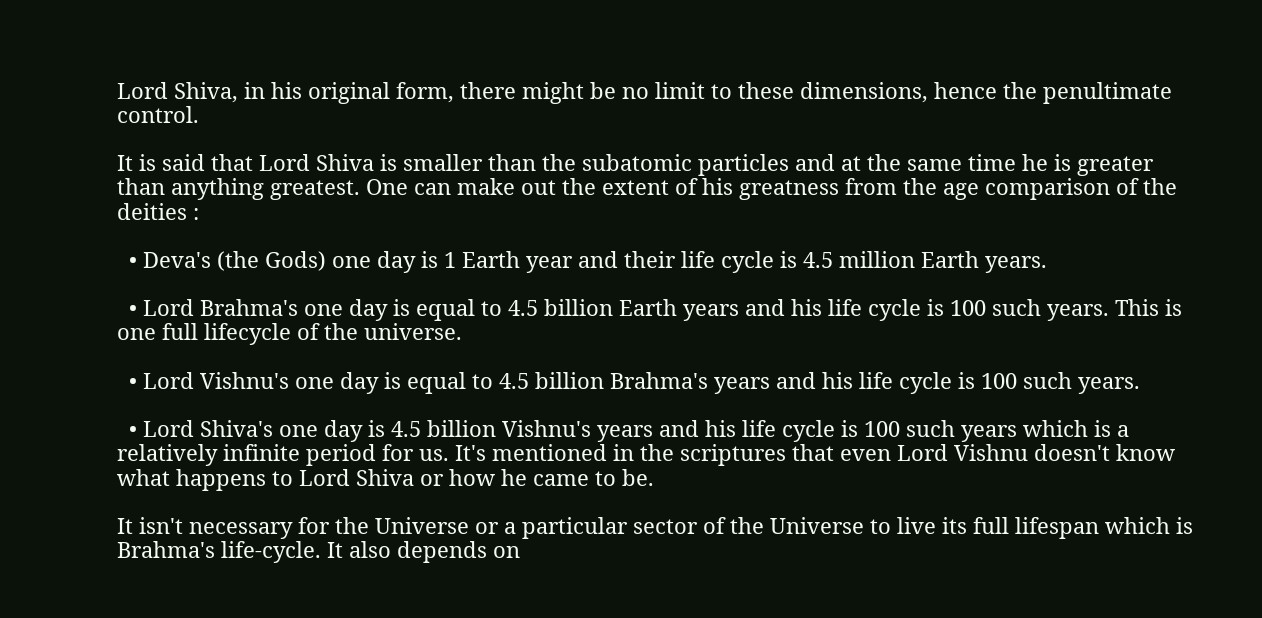Lord Shiva, in his original form, there might be no limit to these dimensions, hence the penultimate control.

It is said that Lord Shiva is smaller than the subatomic particles and at the same time he is greater than anything greatest. One can make out the extent of his greatness from the age comparison of the deities :

  • Deva's (the Gods) one day is 1 Earth year and their life cycle is 4.5 million Earth years.

  • Lord Brahma's one day is equal to 4.5 billion Earth years and his life cycle is 100 such years. This is one full lifecycle of the universe.

  • Lord Vishnu's one day is equal to 4.5 billion Brahma's years and his life cycle is 100 such years.

  • Lord Shiva's one day is 4.5 billion Vishnu's years and his life cycle is 100 such years which is a relatively infinite period for us. It's mentioned in the scriptures that even Lord Vishnu doesn't know what happens to Lord Shiva or how he came to be.

It isn't necessary for the Universe or a particular sector of the Universe to live its full lifespan which is Brahma's life-cycle. It also depends on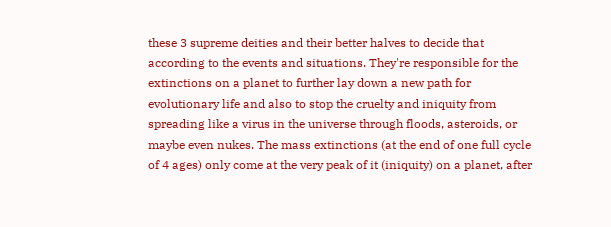these 3 supreme deities and their better halves to decide that according to the events and situations. They're responsible for the extinctions on a planet to further lay down a new path for evolutionary life and also to stop the cruelty and iniquity from spreading like a virus in the universe through floods, asteroids, or maybe even nukes. The mass extinctions (at the end of one full cycle of 4 ages) only come at the very peak of it (iniquity) on a planet, after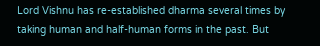Lord Vishnu has re-established dharma several times by taking human and half-human forms in the past. But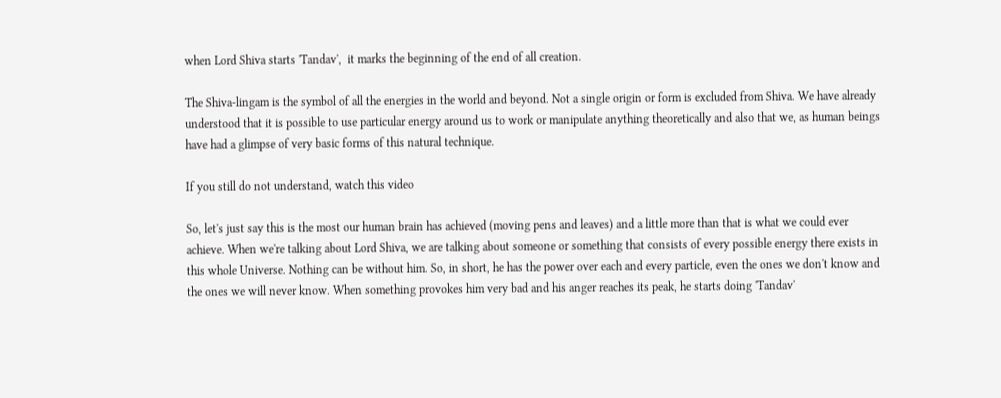when Lord Shiva starts 'Tandav',  it marks the beginning of the end of all creation.

The Shiva-lingam is the symbol of all the energies in the world and beyond. Not a single origin or form is excluded from Shiva. We have already understood that it is possible to use particular energy around us to work or manipulate anything theoretically and also that we, as human beings have had a glimpse of very basic forms of this natural technique.

If you still do not understand, watch this video

So, let's just say this is the most our human brain has achieved (moving pens and leaves) and a little more than that is what we could ever achieve. When we're talking about Lord Shiva, we are talking about someone or something that consists of every possible energy there exists in this whole Universe. Nothing can be without him. So, in short, he has the power over each and every particle, even the ones we don't know and the ones we will never know. When something provokes him very bad and his anger reaches its peak, he starts doing 'Tandav'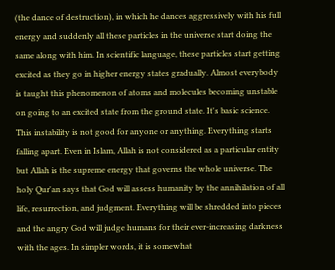(the dance of destruction), in which he dances aggressively with his full energy and suddenly all these particles in the universe start doing the same along with him. In scientific language, these particles start getting excited as they go in higher energy states gradually. Almost everybody is taught this phenomenon of atoms and molecules becoming unstable on going to an excited state from the ground state. It's basic science. This instability is not good for anyone or anything. Everything starts falling apart. Even in Islam, Allah is not considered as a particular entity but Allah is the supreme energy that governs the whole universe. The holy Qur'an says that God will assess humanity by the annihilation of all life, resurrection, and judgment. Everything will be shredded into pieces and the angry God will judge humans for their ever-increasing darkness with the ages. In simpler words, it is somewhat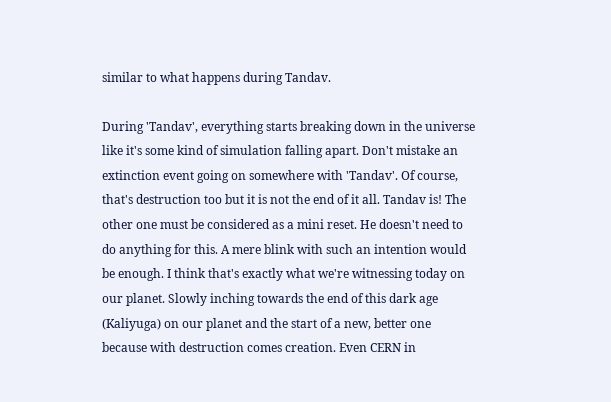similar to what happens during Tandav.

During 'Tandav', everything starts breaking down in the universe like it's some kind of simulation falling apart. Don't mistake an extinction event going on somewhere with 'Tandav'. Of course, that's destruction too but it is not the end of it all. Tandav is! The other one must be considered as a mini reset. He doesn't need to do anything for this. A mere blink with such an intention would be enough. I think that's exactly what we're witnessing today on our planet. Slowly inching towards the end of this dark age (Kaliyuga) on our planet and the start of a new, better one because with destruction comes creation. Even CERN in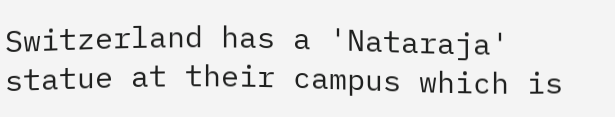Switzerland has a 'Nataraja' statue at their campus which is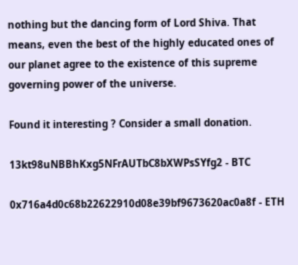nothing but the dancing form of Lord Shiva. That means, even the best of the highly educated ones of our planet agree to the existence of this supreme governing power of the universe.

Found it interesting ? Consider a small donation.

13kt98uNBBhKxg5NFrAUTbC8bXWPsSYfg2 - BTC

0x716a4d0c68b22622910d08e39bf9673620ac0a8f - ETH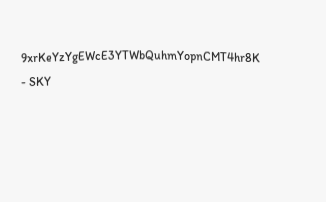9xrKeYzYgEWcE3YTWbQuhmYopnCMT4hr8K - SKY